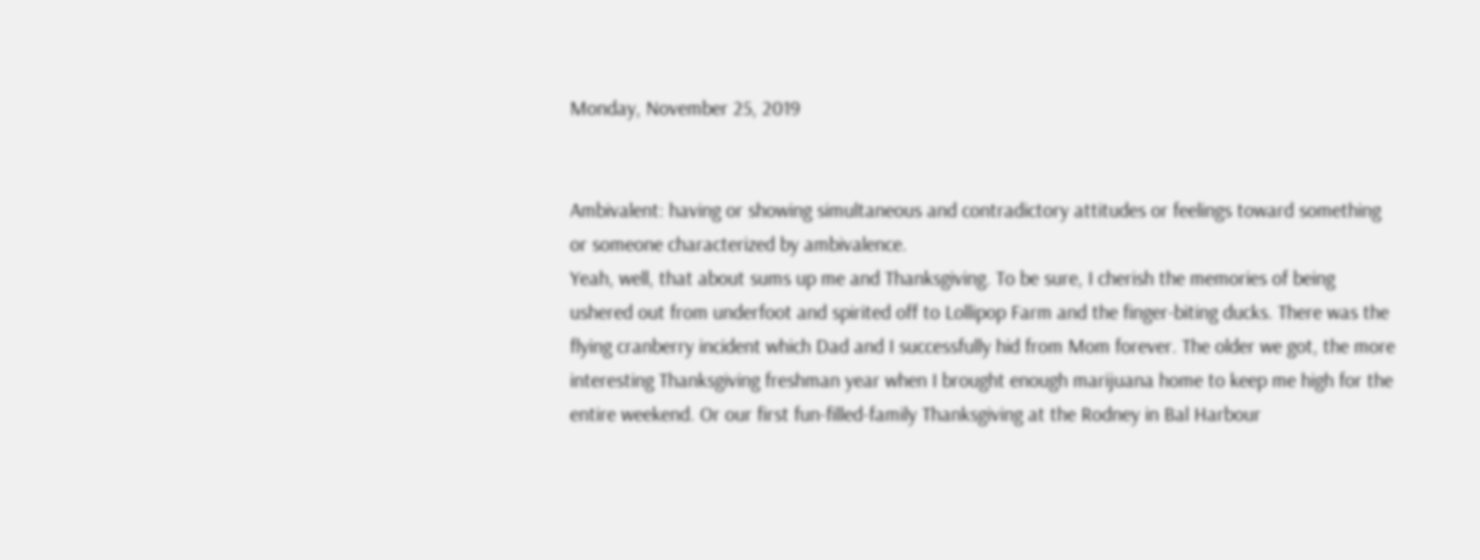Monday, November 25, 2019


Ambivalent: having or showing simultaneous and contradictory attitudes or feelings toward something or someone characterized by ambivalence.
Yeah, well, that about sums up me and Thanksgiving. To be sure, I cherish the memories of being ushered out from underfoot and spirited off to Lollipop Farm and the finger-biting ducks. There was the flying cranberry incident which Dad and I successfully hid from Mom forever. The older we got, the more interesting Thanksgiving freshman year when I brought enough marijuana home to keep me high for the entire weekend. Or our first fun-filled-family Thanksgiving at the Rodney in Bal Harbour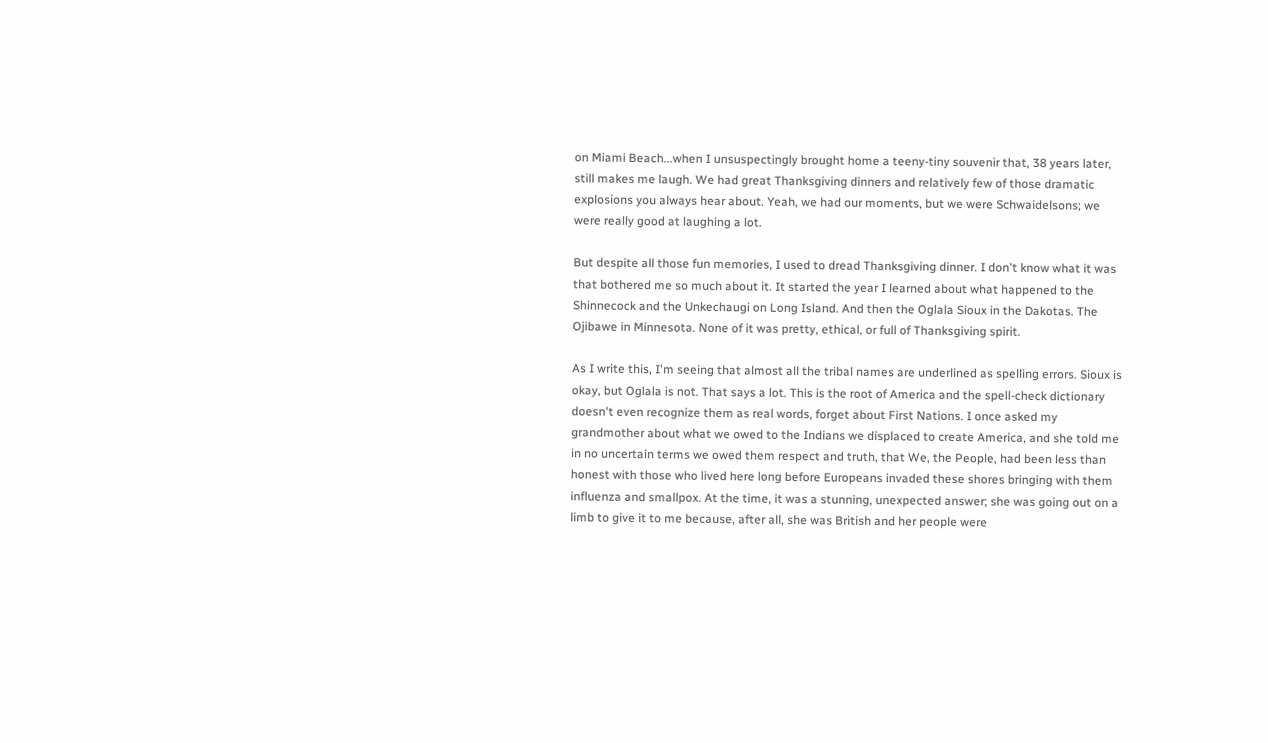on Miami Beach...when I unsuspectingly brought home a teeny-tiny souvenir that, 38 years later, still makes me laugh. We had great Thanksgiving dinners and relatively few of those dramatic explosions you always hear about. Yeah, we had our moments, but we were Schwaidelsons; we were really good at laughing a lot.

But despite all those fun memories, I used to dread Thanksgiving dinner. I don't know what it was that bothered me so much about it. It started the year I learned about what happened to the Shinnecock and the Unkechaugi on Long Island. And then the Oglala Sioux in the Dakotas. The Ojibawe in Minnesota. None of it was pretty, ethical, or full of Thanksgiving spirit.

As I write this, I'm seeing that almost all the tribal names are underlined as spelling errors. Sioux is okay, but Oglala is not. That says a lot. This is the root of America and the spell-check dictionary doesn't even recognize them as real words, forget about First Nations. I once asked my grandmother about what we owed to the Indians we displaced to create America, and she told me in no uncertain terms we owed them respect and truth, that We, the People, had been less than honest with those who lived here long before Europeans invaded these shores bringing with them influenza and smallpox. At the time, it was a stunning, unexpected answer; she was going out on a limb to give it to me because, after all, she was British and her people were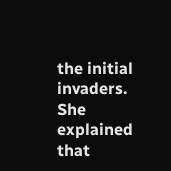the initial invaders. She explained that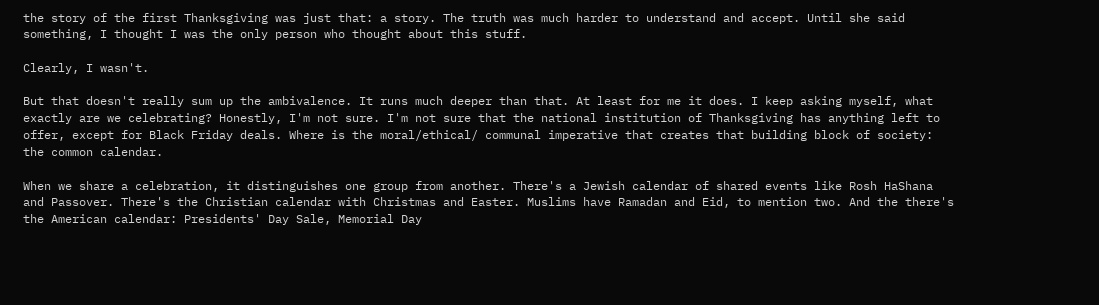the story of the first Thanksgiving was just that: a story. The truth was much harder to understand and accept. Until she said something, I thought I was the only person who thought about this stuff.

Clearly, I wasn't.

But that doesn't really sum up the ambivalence. It runs much deeper than that. At least for me it does. I keep asking myself, what exactly are we celebrating? Honestly, I'm not sure. I'm not sure that the national institution of Thanksgiving has anything left to offer, except for Black Friday deals. Where is the moral/ethical/ communal imperative that creates that building block of society: the common calendar.

When we share a celebration, it distinguishes one group from another. There's a Jewish calendar of shared events like Rosh HaShana and Passover. There's the Christian calendar with Christmas and Easter. Muslims have Ramadan and Eid, to mention two. And the there's the American calendar: Presidents' Day Sale, Memorial Day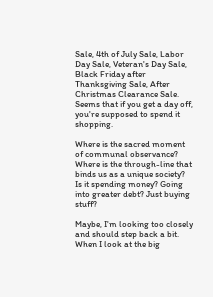Sale, 4th of July Sale, Labor Day Sale, Veteran's Day Sale, Black Friday after Thanksgiving Sale, After Christmas Clearance Sale. Seems that if you get a day off, you're supposed to spend it shopping.

Where is the sacred moment of communal observance? Where is the through-line that binds us as a unique society? Is it spending money? Going into greater debt? Just buying stuff?

Maybe, I'm looking too closely and should step back a bit. When I look at the big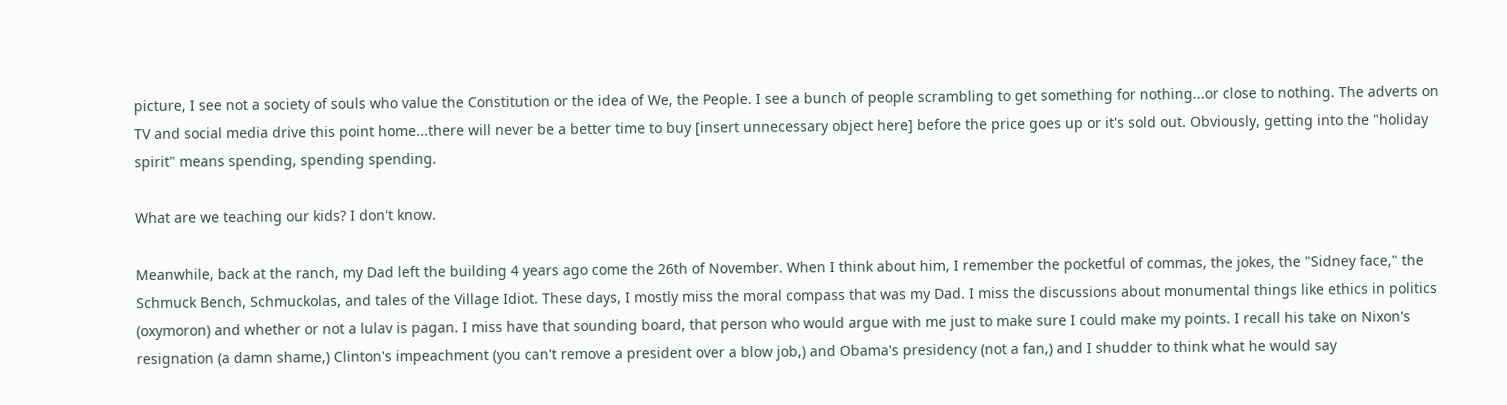picture, I see not a society of souls who value the Constitution or the idea of We, the People. I see a bunch of people scrambling to get something for nothing...or close to nothing. The adverts on TV and social media drive this point home...there will never be a better time to buy [insert unnecessary object here] before the price goes up or it's sold out. Obviously, getting into the "holiday spirit" means spending, spending spending.

What are we teaching our kids? I don't know.

Meanwhile, back at the ranch, my Dad left the building 4 years ago come the 26th of November. When I think about him, I remember the pocketful of commas, the jokes, the "Sidney face," the Schmuck Bench, Schmuckolas, and tales of the Village Idiot. These days, I mostly miss the moral compass that was my Dad. I miss the discussions about monumental things like ethics in politics (oxymoron) and whether or not a lulav is pagan. I miss have that sounding board, that person who would argue with me just to make sure I could make my points. I recall his take on Nixon's resignation (a damn shame,) Clinton's impeachment (you can't remove a president over a blow job,) and Obama's presidency (not a fan,) and I shudder to think what he would say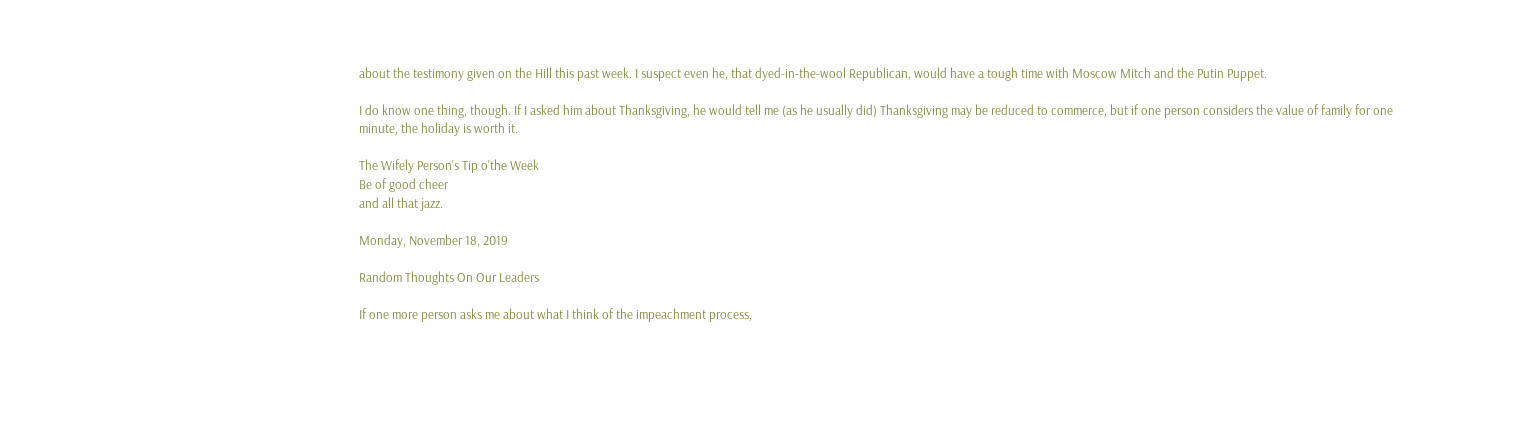about the testimony given on the Hill this past week. I suspect even he, that dyed-in-the-wool Republican, would have a tough time with Moscow Mitch and the Putin Puppet.

I do know one thing, though. If I asked him about Thanksgiving, he would tell me (as he usually did) Thanksgiving may be reduced to commerce, but if one person considers the value of family for one minute, the holiday is worth it.

The Wifely Person's Tip o'the Week
Be of good cheer
and all that jazz.

Monday, November 18, 2019

Random Thoughts On Our Leaders

If one more person asks me about what I think of the impeachment process,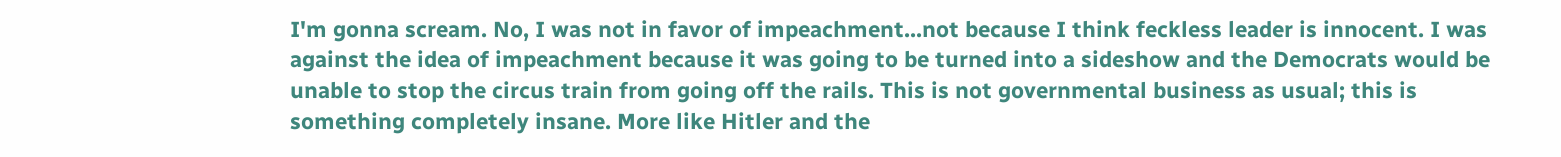I'm gonna scream. No, I was not in favor of impeachment...not because I think feckless leader is innocent. I was against the idea of impeachment because it was going to be turned into a sideshow and the Democrats would be unable to stop the circus train from going off the rails. This is not governmental business as usual; this is something completely insane. More like Hitler and the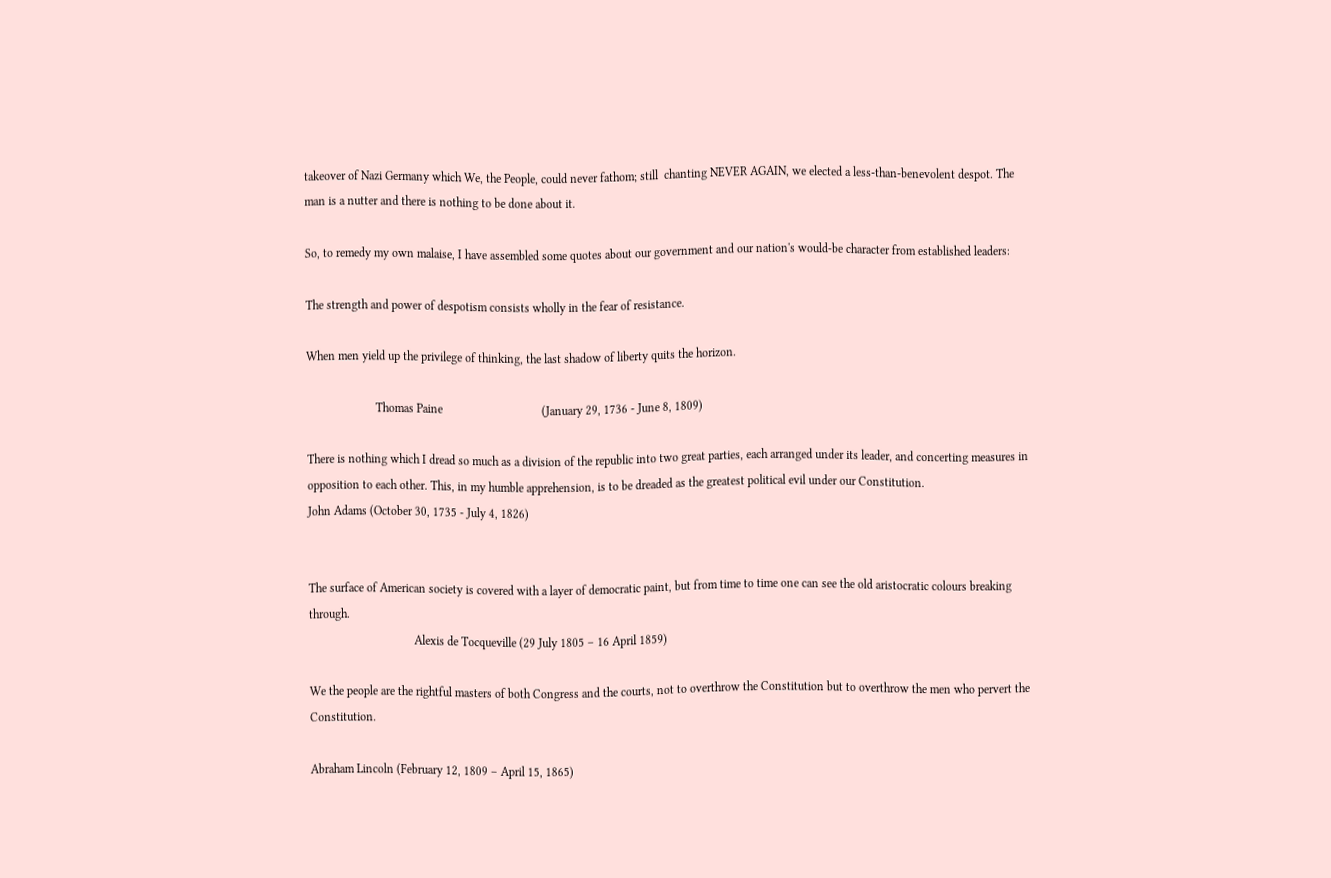takeover of Nazi Germany which We, the People, could never fathom; still  chanting NEVER AGAIN, we elected a less-than-benevolent despot. The man is a nutter and there is nothing to be done about it.

So, to remedy my own malaise, I have assembled some quotes about our government and our nation's would-be character from established leaders:

The strength and power of despotism consists wholly in the fear of resistance.

When men yield up the privilege of thinking, the last shadow of liberty quits the horizon.

                       Thomas Paine                                 (January 29, 1736 - June 8, 1809)

There is nothing which I dread so much as a division of the republic into two great parties, each arranged under its leader, and concerting measures in opposition to each other. This, in my humble apprehension, is to be dreaded as the greatest political evil under our Constitution.
John Adams (October 30, 1735 - July 4, 1826)


The surface of American society is covered with a layer of democratic paint, but from time to time one can see the old aristocratic colours breaking through.
                                   Alexis de Tocqueville (29 July 1805 – 16 April 1859)

We the people are the rightful masters of both Congress and the courts, not to overthrow the Constitution but to overthrow the men who pervert the Constitution.

Abraham Lincoln (February 12, 1809 – April 15, 1865)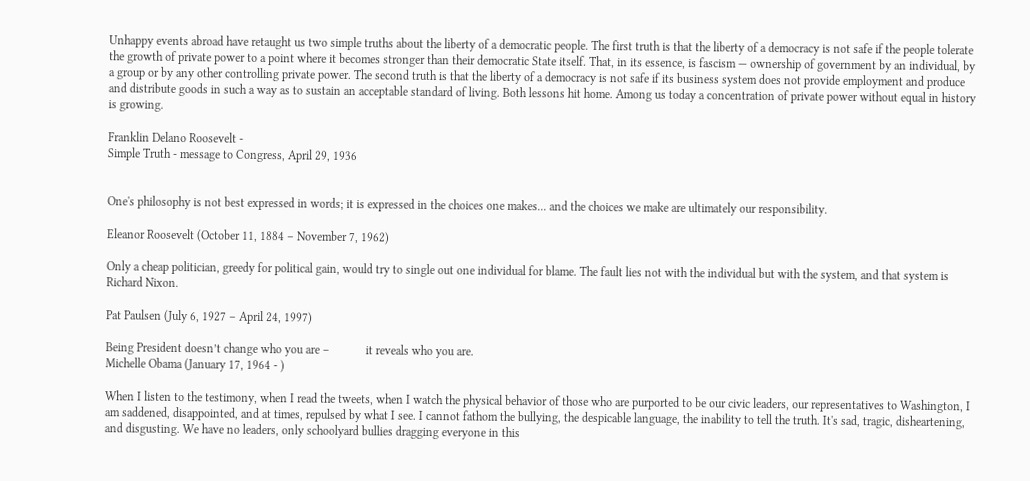Unhappy events abroad have retaught us two simple truths about the liberty of a democratic people. The first truth is that the liberty of a democracy is not safe if the people tolerate the growth of private power to a point where it becomes stronger than their democratic State itself. That, in its essence, is fascism — ownership of government by an individual, by a group or by any other controlling private power. The second truth is that the liberty of a democracy is not safe if its business system does not provide employment and produce and distribute goods in such a way as to sustain an acceptable standard of living. Both lessons hit home. Among us today a concentration of private power without equal in history is growing.

Franklin Delano Roosevelt -
Simple Truth - message to Congress, April 29, 1936


One's philosophy is not best expressed in words; it is expressed in the choices one makes... and the choices we make are ultimately our responsibility.

Eleanor Roosevelt (October 11, 1884 – November 7, 1962)

Only a cheap politician, greedy for political gain, would try to single out one individual for blame. The fault lies not with the individual but with the system, and that system is Richard Nixon.

Pat Paulsen (July 6, 1927 – April 24, 1997)

Being President doesn’t change who you are –            it reveals who you are.
Michelle Obama (January 17, 1964 - )

When I listen to the testimony, when I read the tweets, when I watch the physical behavior of those who are purported to be our civic leaders, our representatives to Washington, I am saddened, disappointed, and at times, repulsed by what I see. I cannot fathom the bullying, the despicable language, the inability to tell the truth. It's sad, tragic, disheartening, and disgusting. We have no leaders, only schoolyard bullies dragging everyone in this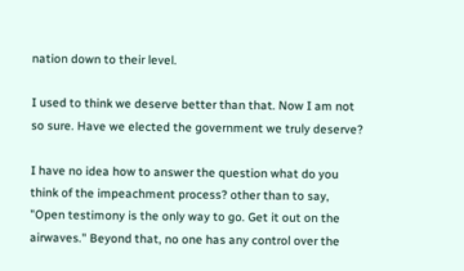nation down to their level.

I used to think we deserve better than that. Now I am not so sure. Have we elected the government we truly deserve?

I have no idea how to answer the question what do you think of the impeachment process? other than to say, "Open testimony is the only way to go. Get it out on the airwaves." Beyond that, no one has any control over the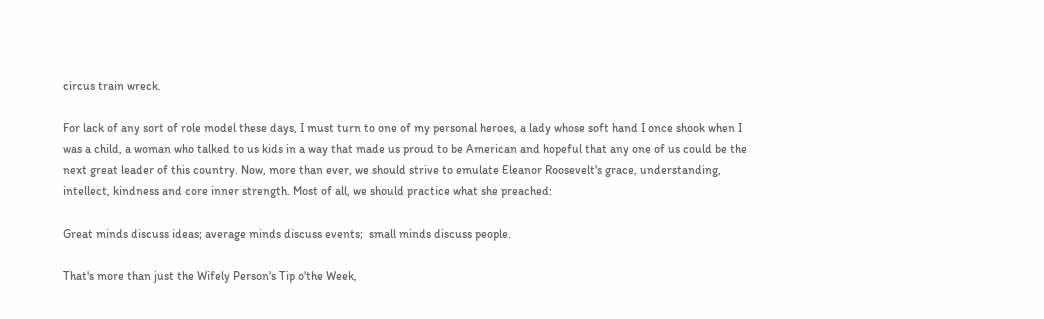circus train wreck.

For lack of any sort of role model these days, I must turn to one of my personal heroes, a lady whose soft hand I once shook when I was a child, a woman who talked to us kids in a way that made us proud to be American and hopeful that any one of us could be the next great leader of this country. Now, more than ever, we should strive to emulate Eleanor Roosevelt's grace, understanding, intellect, kindness and core inner strength. Most of all, we should practice what she preached:

Great minds discuss ideas; average minds discuss events;  small minds discuss people.

That's more than just the Wifely Person's Tip o'the Week,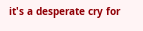it's a desperate cry for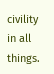civility in all things.